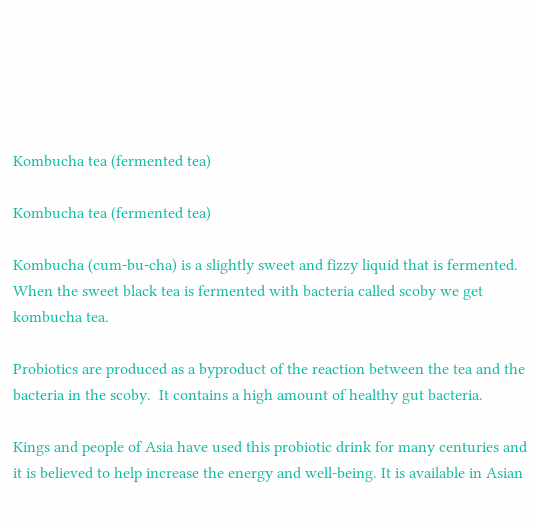Kombucha tea (fermented tea)

Kombucha tea (fermented tea)

Kombucha (cum-bu-cha) is a slightly sweet and fizzy liquid that is fermented. When the sweet black tea is fermented with bacteria called scoby we get kombucha tea.

Probiotics are produced as a byproduct of the reaction between the tea and the bacteria in the scoby.  It contains a high amount of healthy gut bacteria.

Kings and people of Asia have used this probiotic drink for many centuries and it is believed to help increase the energy and well-being. It is available in Asian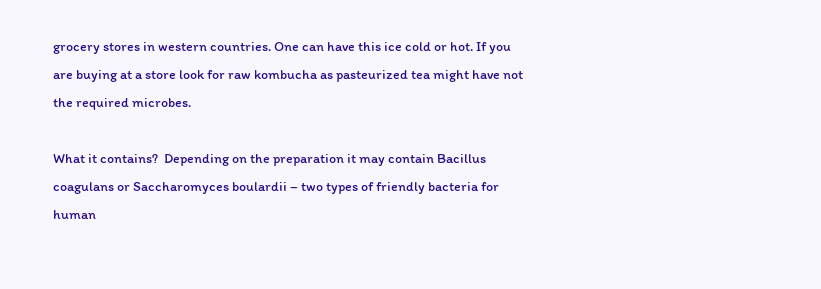grocery stores in western countries. One can have this ice cold or hot. If you are buying at a store look for raw kombucha as pasteurized tea might have not the required microbes.

What it contains?  Depending on the preparation it may contain Bacillus coagulans or Saccharomyces boulardii – two types of friendly bacteria for human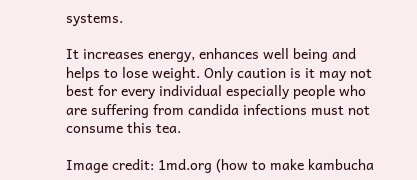systems.

It increases energy, enhances well being and helps to lose weight. Only caution is it may not best for every individual especially people who are suffering from candida infections must not consume this tea.

Image credit: 1md.org (how to make kambucha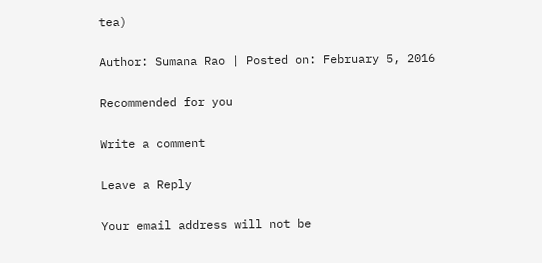tea)

Author: Sumana Rao | Posted on: February 5, 2016

Recommended for you

Write a comment

Leave a Reply

Your email address will not be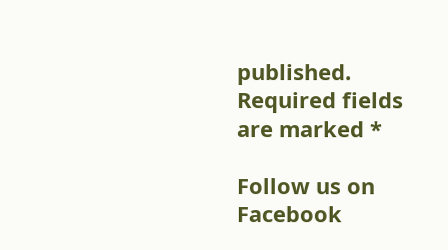published. Required fields are marked *

Follow us on Facebook